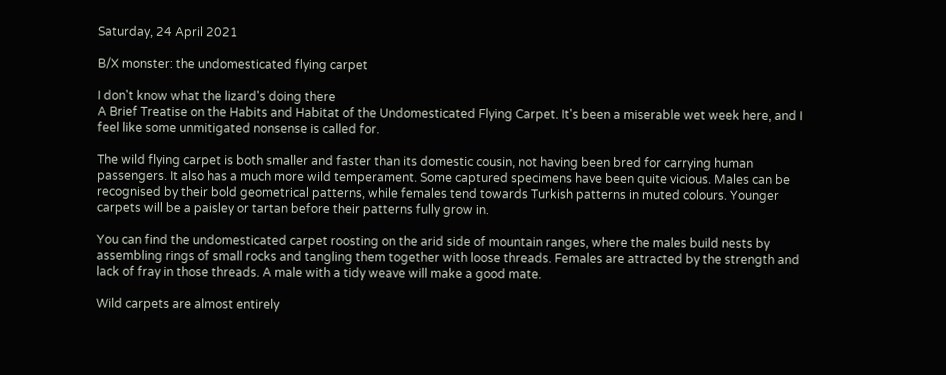Saturday, 24 April 2021

B/X monster: the undomesticated flying carpet

I don't know what the lizard's doing there
A Brief Treatise on the Habits and Habitat of the Undomesticated Flying Carpet. It's been a miserable wet week here, and I feel like some unmitigated nonsense is called for.

The wild flying carpet is both smaller and faster than its domestic cousin, not having been bred for carrying human passengers. It also has a much more wild temperament. Some captured specimens have been quite vicious. Males can be recognised by their bold geometrical patterns, while females tend towards Turkish patterns in muted colours. Younger carpets will be a paisley or tartan before their patterns fully grow in.

You can find the undomesticated carpet roosting on the arid side of mountain ranges, where the males build nests by assembling rings of small rocks and tangling them together with loose threads. Females are attracted by the strength and lack of fray in those threads. A male with a tidy weave will make a good mate.

Wild carpets are almost entirely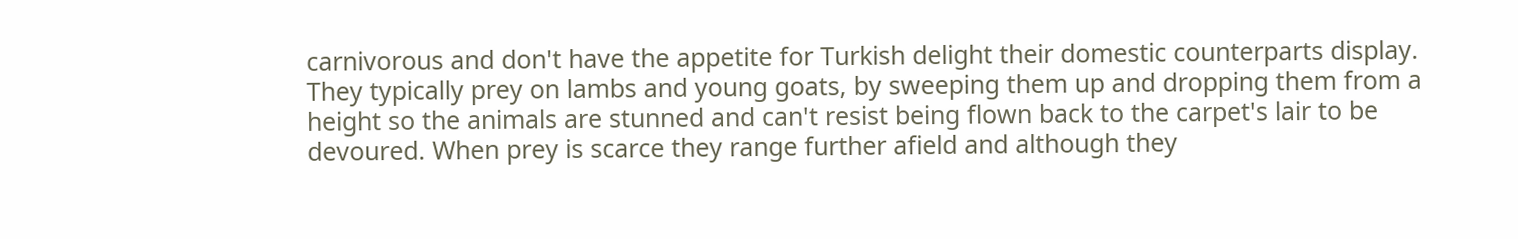carnivorous and don't have the appetite for Turkish delight their domestic counterparts display. They typically prey on lambs and young goats, by sweeping them up and dropping them from a height so the animals are stunned and can't resist being flown back to the carpet's lair to be devoured. When prey is scarce they range further afield and although they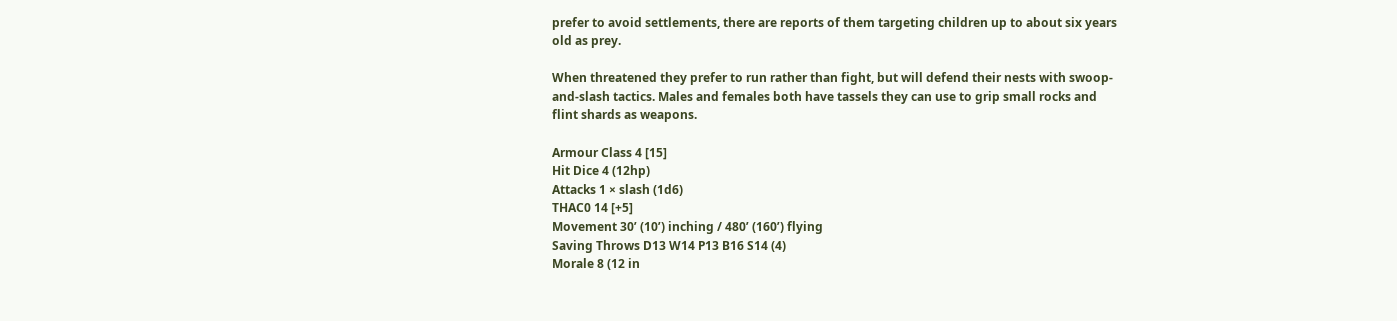prefer to avoid settlements, there are reports of them targeting children up to about six years old as prey.

When threatened they prefer to run rather than fight, but will defend their nests with swoop-and-slash tactics. Males and females both have tassels they can use to grip small rocks and flint shards as weapons.

Armour Class 4 [15]
Hit Dice 4 (12hp)
Attacks 1 × slash (1d6)
THAC0 14 [+5]
Movement 30’ (10’) inching / 480’ (160’) flying
Saving Throws D13 W14 P13 B16 S14 (4)
Morale 8 (12 in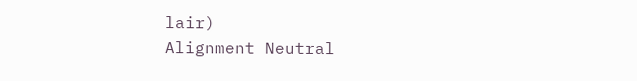lair)
Alignment Neutral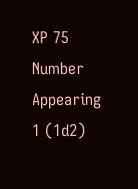XP 75
Number Appearing 1 (1d2)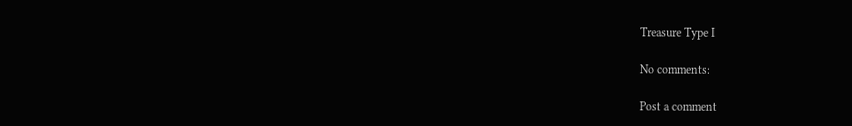Treasure Type I

No comments:

Post a comment